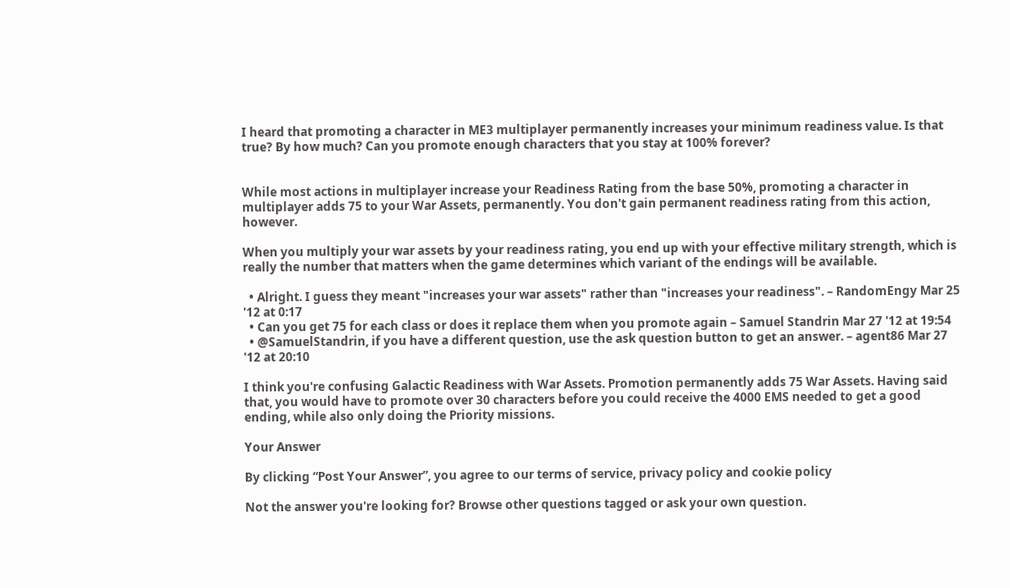I heard that promoting a character in ME3 multiplayer permanently increases your minimum readiness value. Is that true? By how much? Can you promote enough characters that you stay at 100% forever?


While most actions in multiplayer increase your Readiness Rating from the base 50%, promoting a character in multiplayer adds 75 to your War Assets, permanently. You don't gain permanent readiness rating from this action, however.

When you multiply your war assets by your readiness rating, you end up with your effective military strength, which is really the number that matters when the game determines which variant of the endings will be available.

  • Alright. I guess they meant "increases your war assets" rather than "increases your readiness". – RandomEngy Mar 25 '12 at 0:17
  • Can you get 75 for each class or does it replace them when you promote again – Samuel Standrin Mar 27 '12 at 19:54
  • @SamuelStandrin, if you have a different question, use the ask question button to get an answer. – agent86 Mar 27 '12 at 20:10

I think you're confusing Galactic Readiness with War Assets. Promotion permanently adds 75 War Assets. Having said that, you would have to promote over 30 characters before you could receive the 4000 EMS needed to get a good ending, while also only doing the Priority missions.

Your Answer

By clicking “Post Your Answer”, you agree to our terms of service, privacy policy and cookie policy

Not the answer you're looking for? Browse other questions tagged or ask your own question.